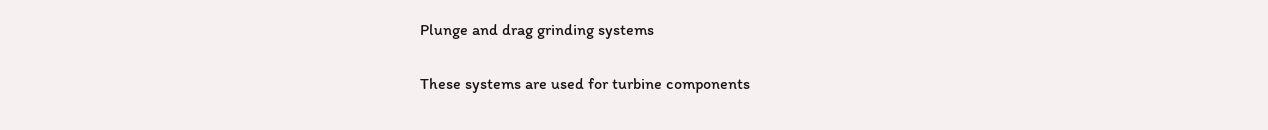Plunge and drag grinding systems

These systems are used for turbine components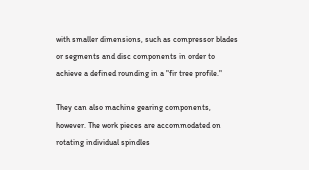with smaller dimensions, such as compressor blades or segments and disc components in order to achieve a defined rounding in a "fir tree profile."

They can also machine gearing components, however. The work pieces are accommodated on rotating individual spindles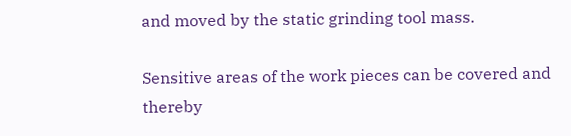and moved by the static grinding tool mass.

Sensitive areas of the work pieces can be covered and thereby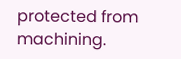protected from machining.